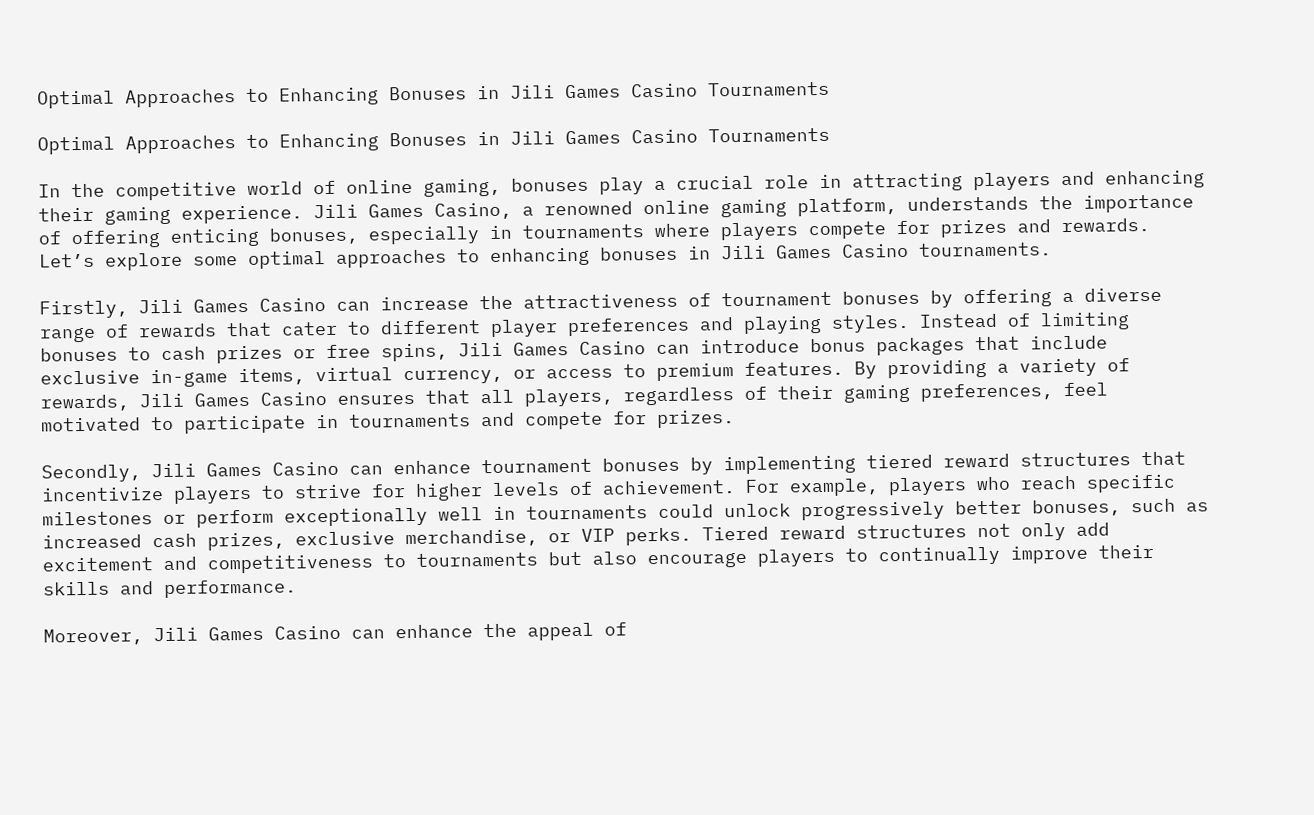Optimal Approaches to Enhancing Bonuses in Jili Games Casino Tournaments

Optimal Approaches to Enhancing Bonuses in Jili Games Casino Tournaments

In the competitive world of online gaming, bonuses play a crucial role in attracting players and enhancing their gaming experience. Jili Games Casino, a renowned online gaming platform, understands the importance of offering enticing bonuses, especially in tournaments where players compete for prizes and rewards. Let’s explore some optimal approaches to enhancing bonuses in Jili Games Casino tournaments.

Firstly, Jili Games Casino can increase the attractiveness of tournament bonuses by offering a diverse range of rewards that cater to different player preferences and playing styles. Instead of limiting bonuses to cash prizes or free spins, Jili Games Casino can introduce bonus packages that include exclusive in-game items, virtual currency, or access to premium features. By providing a variety of rewards, Jili Games Casino ensures that all players, regardless of their gaming preferences, feel motivated to participate in tournaments and compete for prizes.

Secondly, Jili Games Casino can enhance tournament bonuses by implementing tiered reward structures that incentivize players to strive for higher levels of achievement. For example, players who reach specific milestones or perform exceptionally well in tournaments could unlock progressively better bonuses, such as increased cash prizes, exclusive merchandise, or VIP perks. Tiered reward structures not only add excitement and competitiveness to tournaments but also encourage players to continually improve their skills and performance.

Moreover, Jili Games Casino can enhance the appeal of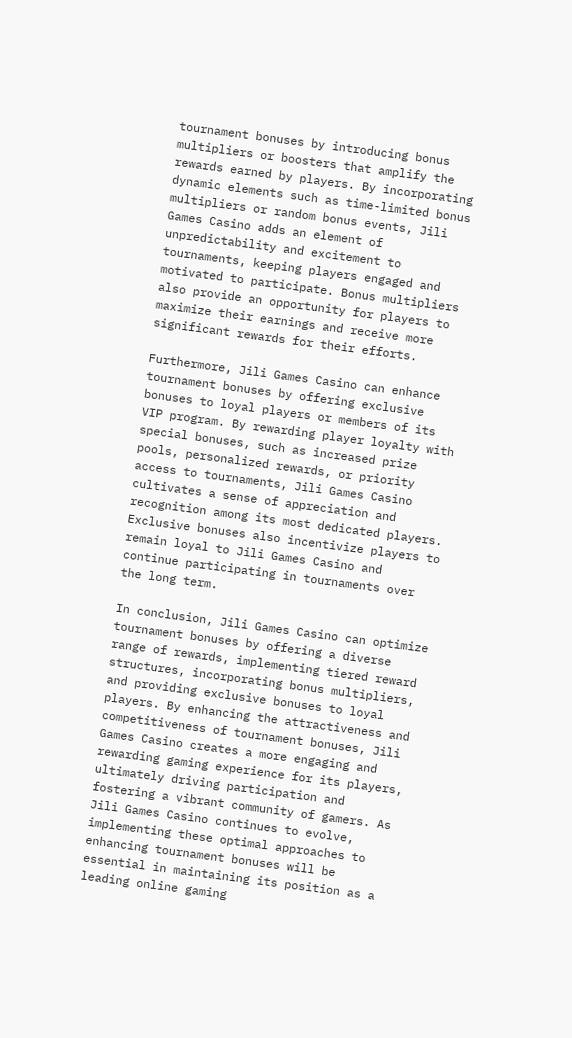tournament bonuses by introducing bonus multipliers or boosters that amplify the rewards earned by players. By incorporating dynamic elements such as time-limited bonus multipliers or random bonus events, Jili Games Casino adds an element of unpredictability and excitement to tournaments, keeping players engaged and motivated to participate. Bonus multipliers also provide an opportunity for players to maximize their earnings and receive more significant rewards for their efforts.

Furthermore, Jili Games Casino can enhance tournament bonuses by offering exclusive bonuses to loyal players or members of its VIP program. By rewarding player loyalty with special bonuses, such as increased prize pools, personalized rewards, or priority access to tournaments, Jili Games Casino cultivates a sense of appreciation and recognition among its most dedicated players. Exclusive bonuses also incentivize players to remain loyal to Jili Games Casino and continue participating in tournaments over the long term.

In conclusion, Jili Games Casino can optimize tournament bonuses by offering a diverse range of rewards, implementing tiered reward structures, incorporating bonus multipliers, and providing exclusive bonuses to loyal players. By enhancing the attractiveness and competitiveness of tournament bonuses, Jili Games Casino creates a more engaging and rewarding gaming experience for its players, ultimately driving participation and fostering a vibrant community of gamers. As Jili Games Casino continues to evolve, implementing these optimal approaches to enhancing tournament bonuses will be essential in maintaining its position as a leading online gaming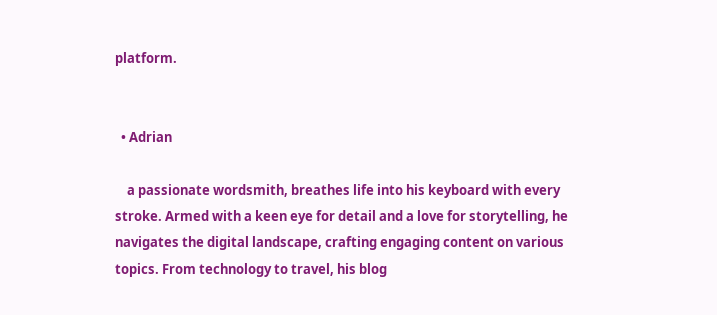platform.


  • Adrian

    a passionate wordsmith, breathes life into his keyboard with every stroke. Armed with a keen eye for detail and a love for storytelling, he navigates the digital landscape, crafting engaging content on various topics. From technology to travel, his blog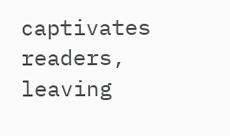captivates readers, leaving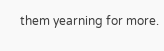them yearning for more.